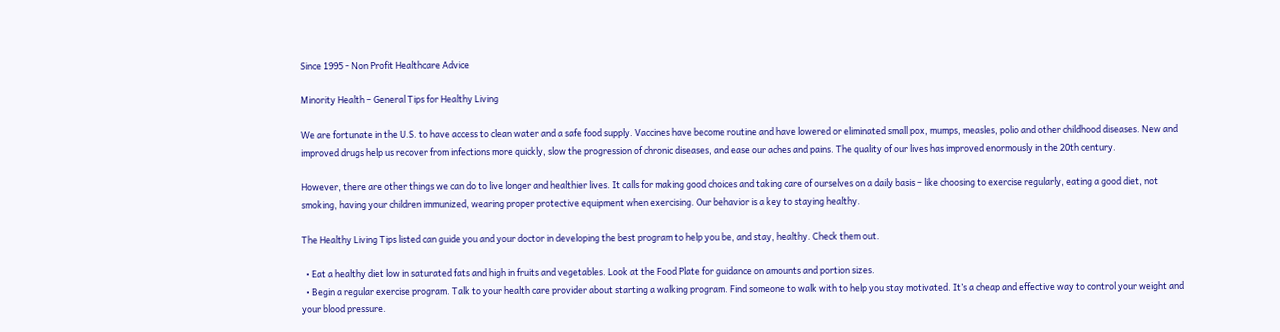Since 1995 - Non Profit Healthcare Advice

Minority Health – General Tips for Healthy Living

We are fortunate in the U.S. to have access to clean water and a safe food supply. Vaccines have become routine and have lowered or eliminated small pox, mumps, measles, polio and other childhood diseases. New and improved drugs help us recover from infections more quickly, slow the progression of chronic diseases, and ease our aches and pains. The quality of our lives has improved enormously in the 20th century.

However, there are other things we can do to live longer and healthier lives. It calls for making good choices and taking care of ourselves on a daily basis – like choosing to exercise regularly, eating a good diet, not smoking, having your children immunized, wearing proper protective equipment when exercising. Our behavior is a key to staying healthy.

The Healthy Living Tips listed can guide you and your doctor in developing the best program to help you be, and stay, healthy. Check them out.

  • Eat a healthy diet low in saturated fats and high in fruits and vegetables. Look at the Food Plate for guidance on amounts and portion sizes.
  • Begin a regular exercise program. Talk to your health care provider about starting a walking program. Find someone to walk with to help you stay motivated. It’s a cheap and effective way to control your weight and your blood pressure.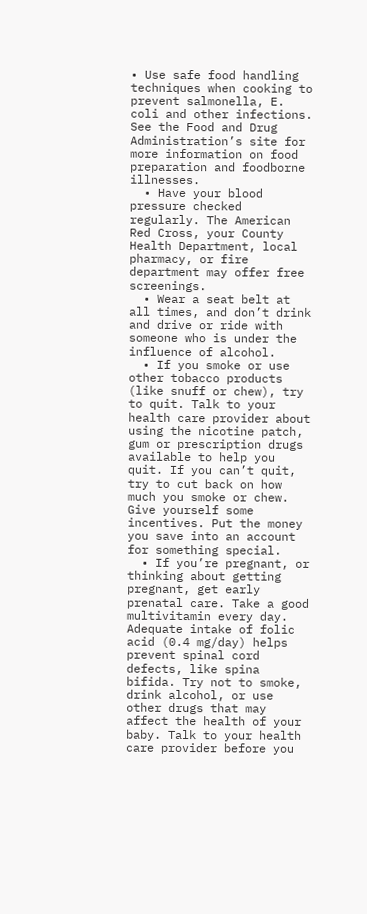• Use safe food handling techniques when cooking to prevent salmonella, E. coli and other infections. See the Food and Drug Administration’s site for more information on food preparation and foodborne illnesses.
  • Have your blood pressure checked regularly. The American Red Cross, your County Health Department, local pharmacy, or fire department may offer free screenings.
  • Wear a seat belt at all times, and don’t drink and drive or ride with someone who is under the influence of alcohol.
  • If you smoke or use other tobacco products (like snuff or chew), try to quit. Talk to your health care provider about using the nicotine patch, gum or prescription drugs available to help you quit. If you can’t quit, try to cut back on how much you smoke or chew. Give yourself some incentives. Put the money you save into an account for something special.
  • If you’re pregnant, or thinking about getting pregnant, get early prenatal care. Take a good multivitamin every day. Adequate intake of folic acid (0.4 mg/day) helps prevent spinal cord defects, like spina bifida. Try not to smoke, drink alcohol, or use other drugs that may affect the health of your baby. Talk to your health care provider before you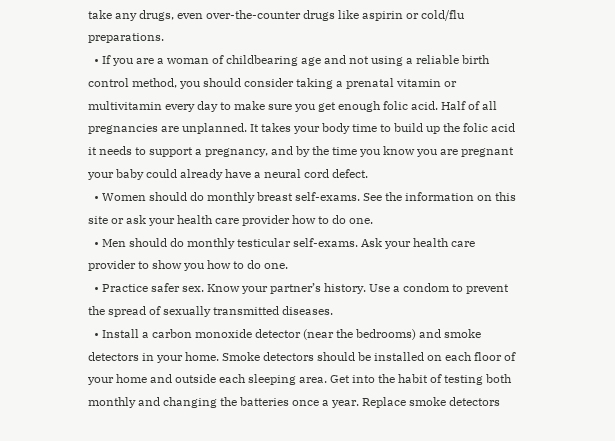take any drugs, even over-the-counter drugs like aspirin or cold/flu preparations.
  • If you are a woman of childbearing age and not using a reliable birth control method, you should consider taking a prenatal vitamin or multivitamin every day to make sure you get enough folic acid. Half of all pregnancies are unplanned. It takes your body time to build up the folic acid it needs to support a pregnancy, and by the time you know you are pregnant your baby could already have a neural cord defect.
  • Women should do monthly breast self-exams. See the information on this site or ask your health care provider how to do one.
  • Men should do monthly testicular self-exams. Ask your health care provider to show you how to do one.
  • Practice safer sex. Know your partner’s history. Use a condom to prevent the spread of sexually transmitted diseases.
  • Install a carbon monoxide detector (near the bedrooms) and smoke detectors in your home. Smoke detectors should be installed on each floor of your home and outside each sleeping area. Get into the habit of testing both monthly and changing the batteries once a year. Replace smoke detectors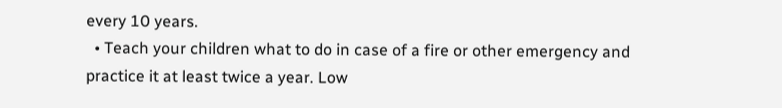every 10 years.
  • Teach your children what to do in case of a fire or other emergency and practice it at least twice a year. Low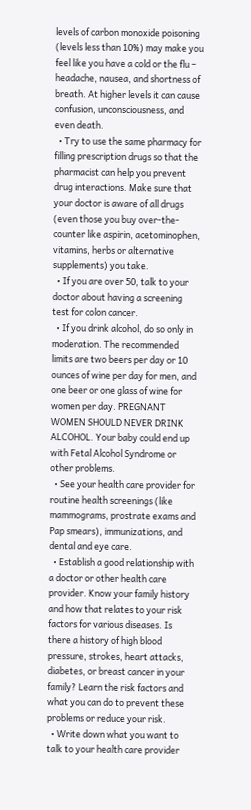levels of carbon monoxide poisoning (levels less than 10%) may make you feel like you have a cold or the flu – headache, nausea, and shortness of breath. At higher levels it can cause confusion, unconsciousness, and even death.
  • Try to use the same pharmacy for filling prescription drugs so that the pharmacist can help you prevent drug interactions. Make sure that your doctor is aware of all drugs (even those you buy over-the-counter like aspirin, acetominophen, vitamins, herbs or alternative supplements) you take.
  • If you are over 50, talk to your doctor about having a screening test for colon cancer.
  • If you drink alcohol, do so only in moderation. The recommended limits are two beers per day or 10 ounces of wine per day for men, and one beer or one glass of wine for women per day. PREGNANT WOMEN SHOULD NEVER DRINK ALCOHOL. Your baby could end up with Fetal Alcohol Syndrome or other problems.
  • See your health care provider for routine health screenings (like mammograms, prostrate exams and Pap smears), immunizations, and dental and eye care.
  • Establish a good relationship with a doctor or other health care provider. Know your family history and how that relates to your risk factors for various diseases. Is there a history of high blood pressure, strokes, heart attacks, diabetes, or breast cancer in your family? Learn the risk factors and what you can do to prevent these problems or reduce your risk.
  • Write down what you want to talk to your health care provider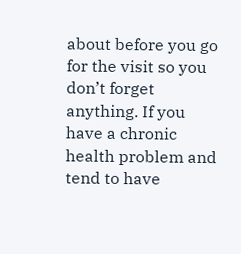about before you go for the visit so you don’t forget anything. If you have a chronic health problem and tend to have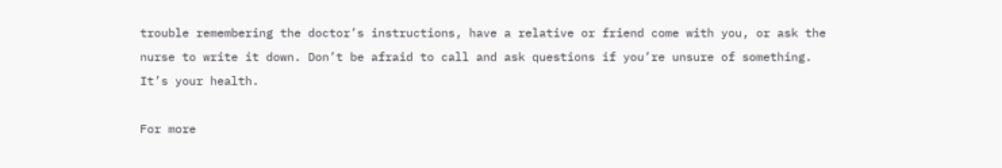trouble remembering the doctor’s instructions, have a relative or friend come with you, or ask the nurse to write it down. Don’t be afraid to call and ask questions if you’re unsure of something. It’s your health.

For more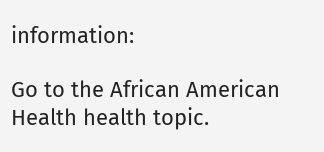information:

Go to the African American Health health topic.